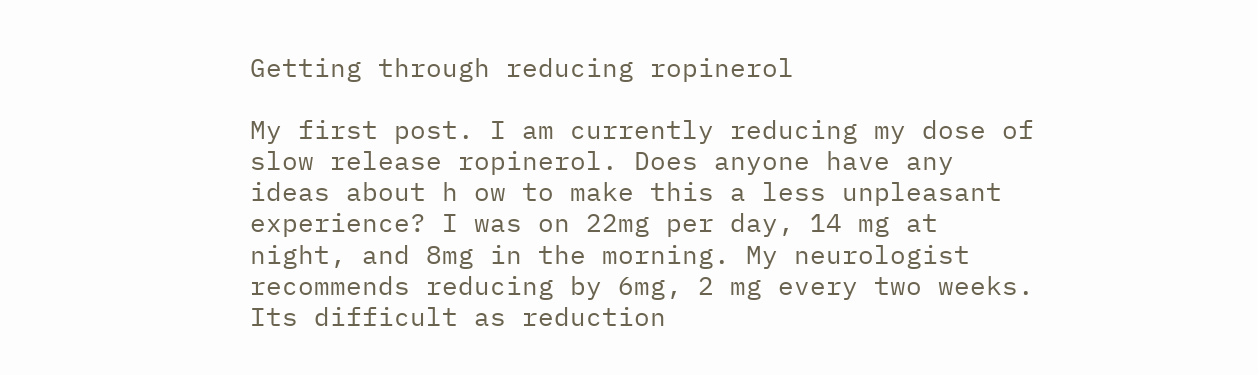Getting through reducing ropinerol

My first post. I am currently reducing my dose of slow release ropinerol. Does anyone have any ideas about h ow to make this a less unpleasant experience? I was on 22mg per day, 14 mg at night, and 8mg in the morning. My neurologist recommends reducing by 6mg, 2 mg every two weeks. Its difficult as reduction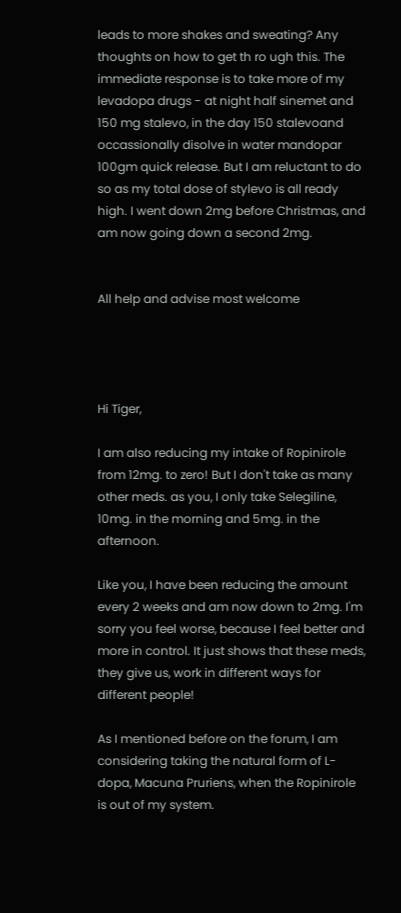leads to more shakes and sweating? Any thoughts on how to get th ro ugh this. The immediate response is to take more of my  levadopa drugs - at night half sinemet and 150 mg stalevo, in the day 150 stalevoand occassionally disolve in water mandopar 100gm quick release. But I am reluctant to do so as my total dose of stylevo is all ready high. I went down 2mg before Christmas, and am now going down a second 2mg.


All help and advise most welcome




Hi Tiger,

I am also reducing my intake of Ropinirole from 12mg. to zero! But I don't take as many other meds. as you, I only take Selegiline, 10mg. in the morning and 5mg. in the afternoon.

Like you, I have been reducing the amount every 2 weeks and am now down to 2mg. I'm sorry you feel worse, because I feel better and more in control. It just shows that these meds, they give us, work in different ways for different people!

As I mentioned before on the forum, I am considering taking the natural form of L-dopa, Macuna Pruriens, when the Ropinirole is out of my system.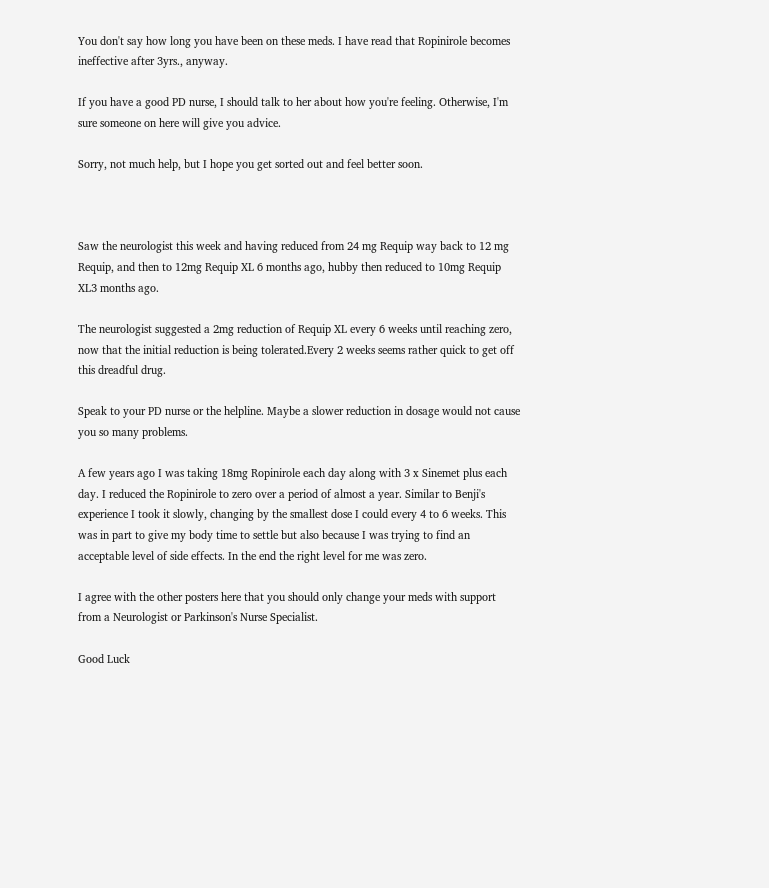You don't say how long you have been on these meds. I have read that Ropinirole becomes ineffective after 3yrs., anyway.

If you have a good PD nurse, I should talk to her about how you're feeling. Otherwise, I'm sure someone on here will give you advice.

Sorry, not much help, but I hope you get sorted out and feel better soon.



Saw the neurologist this week and having reduced from 24 mg Requip way back to 12 mg Requip, and then to 12mg Requip XL 6 months ago, hubby then reduced to 10mg Requip XL3 months ago.

The neurologist suggested a 2mg reduction of Requip XL every 6 weeks until reaching zero, now that the initial reduction is being tolerated.Every 2 weeks seems rather quick to get off this dreadful drug.

Speak to your PD nurse or the helpline. Maybe a slower reduction in dosage would not cause you so many problems.

A few years ago I was taking 18mg Ropinirole each day along with 3 x Sinemet plus each day. I reduced the Ropinirole to zero over a period of almost a year. Similar to Benji's experience I took it slowly, changing by the smallest dose I could every 4 to 6 weeks. This was in part to give my body time to settle but also because I was trying to find an acceptable level of side effects. In the end the right level for me was zero.

I agree with the other posters here that you should only change your meds with support from a Neurologist or Parkinson's Nurse Specialist.

Good Luck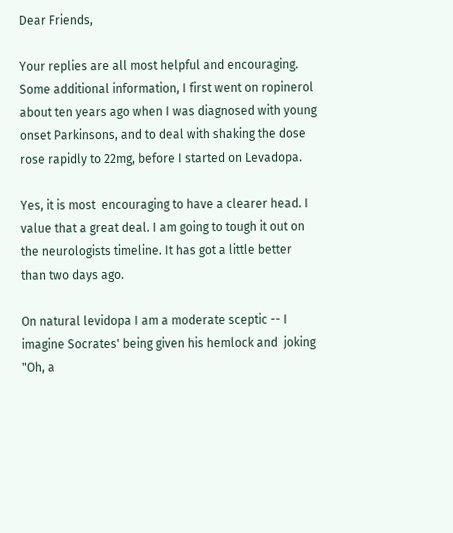Dear Friends,

Your replies are all most helpful and encouraging. Some additional information, I first went on ropinerol about ten years ago when I was diagnosed with young onset Parkinsons, and to deal with shaking the dose rose rapidly to 22mg, before I started on Levadopa.

Yes, it is most  encouraging to have a clearer head. I value that a great deal. I am going to tough it out on the neurologists timeline. It has got a little better than two days ago.

On natural levidopa I am a moderate sceptic -- I imagine Socrates' being given his hemlock and  joking "Oh, a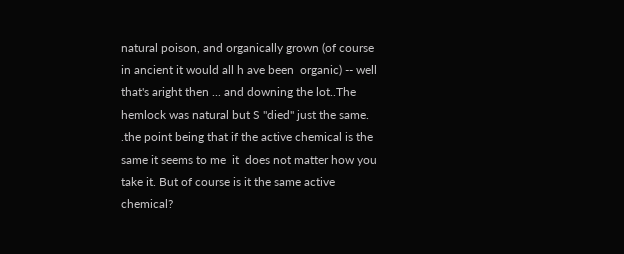natural poison, and organically grown (of course in ancient it would all h ave been  organic) -- well that's aright then ... and downing the lot..The hemlock was natural but S "died" just the same.  .the point being that if the active chemical is the same it seems to me  it  does not matter how you take it. But of course is it the same active chemical?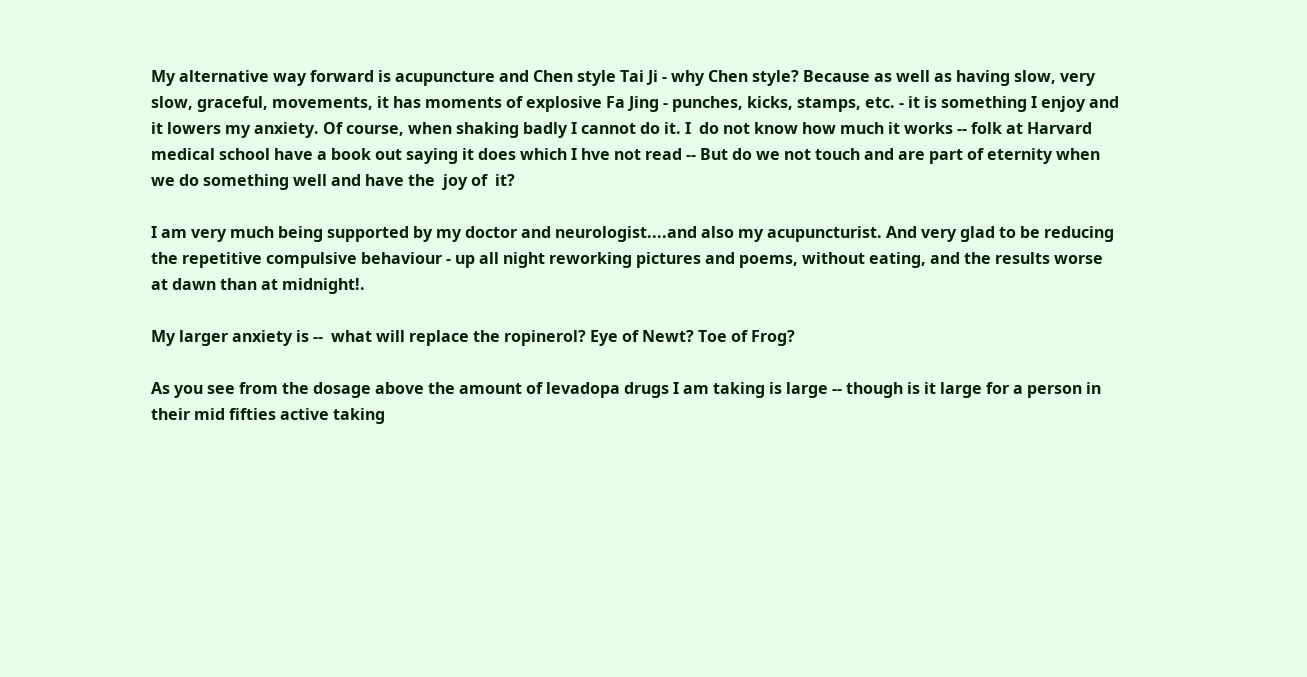My alternative way forward is acupuncture and Chen style Tai Ji - why Chen style? Because as well as having slow, very slow, graceful, movements, it has moments of explosive Fa Jing - punches, kicks, stamps, etc. - it is something I enjoy and it lowers my anxiety. Of course, when shaking badly I cannot do it. I  do not know how much it works -- folk at Harvard medical school have a book out saying it does which I hve not read -- But do we not touch and are part of eternity when we do something well and have the  joy of  it?

I am very much being supported by my doctor and neurologist....and also my acupuncturist. And very glad to be reducing the repetitive compulsive behaviour - up all night reworking pictures and poems, without eating, and the results worse at dawn than at midnight!.

My larger anxiety is --  what will replace the ropinerol? Eye of Newt? Toe of Frog?

As you see from the dosage above the amount of levadopa drugs I am taking is large -- though is it large for a person in their mid fifties active taking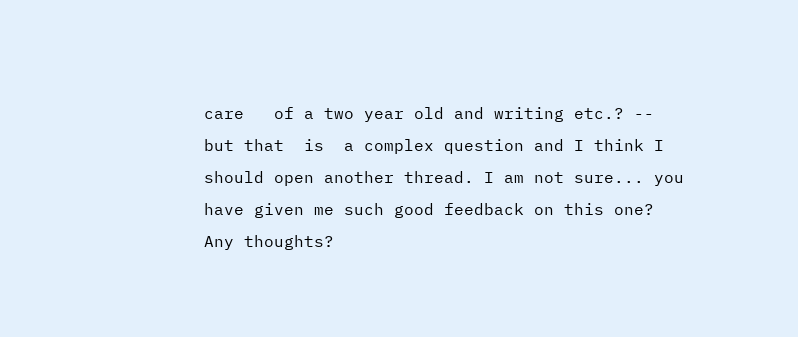care   of a two year old and writing etc.? -- but that  is  a complex question and I think I should open another thread. I am not sure... you have given me such good feedback on this one? Any thoughts?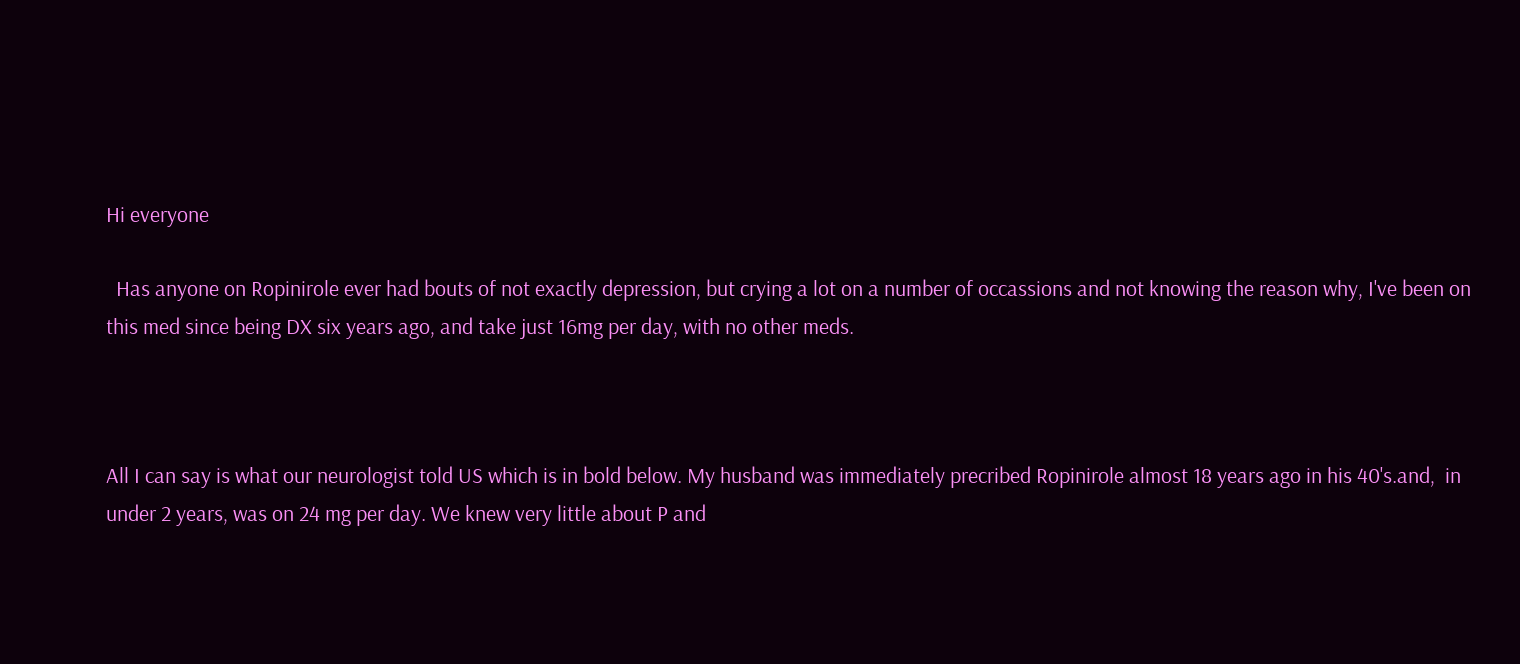Hi everyone

  Has anyone on Ropinirole ever had bouts of not exactly depression, but crying a lot on a number of occassions and not knowing the reason why, I've been on this med since being DX six years ago, and take just 16mg per day, with no other meds.



All I can say is what our neurologist told US which is in bold below. My husband was immediately precribed Ropinirole almost 18 years ago in his 40's.and,  in under 2 years, was on 24 mg per day. We knew very little about P and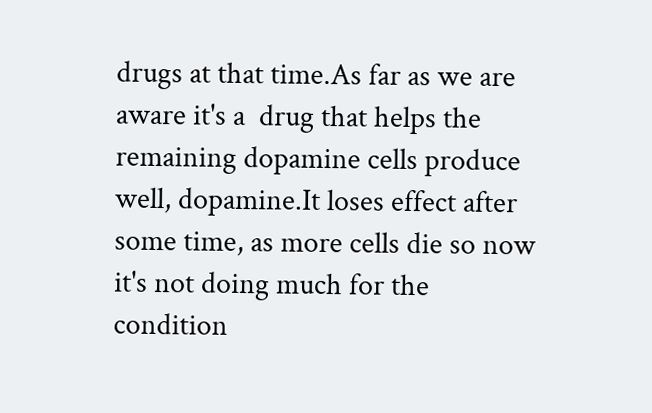drugs at that time.As far as we are aware it's a  drug that helps the remaining dopamine cells produce well, dopamine.It loses effect after some time, as more cells die so now it's not doing much for the condition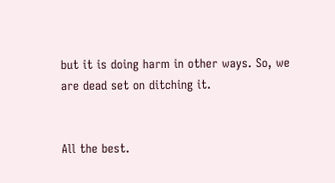but it is doing harm in other ways. So, we are dead set on ditching it.


All the best.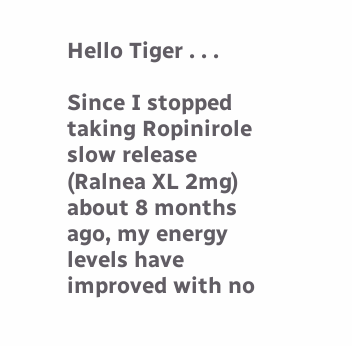Hello Tiger . . .

Since I stopped taking Ropinirole slow release (Ralnea XL 2mg) about 8 months ago, my energy levels have improved with no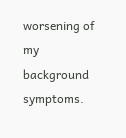worsening of my background symptoms.